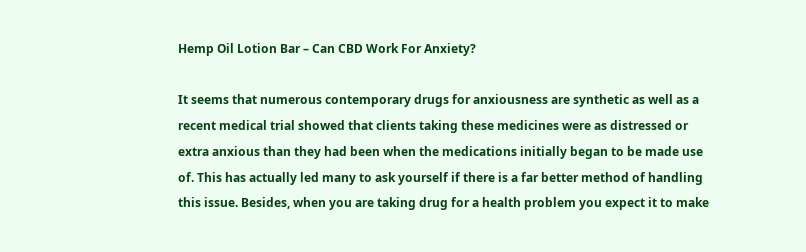Hemp Oil Lotion Bar – Can CBD Work For Anxiety?

It seems that numerous contemporary drugs for anxiousness are synthetic as well as a recent medical trial showed that clients taking these medicines were as distressed or extra anxious than they had been when the medications initially began to be made use of. This has actually led many to ask yourself if there is a far better method of handling this issue. Besides, when you are taking drug for a health problem you expect it to make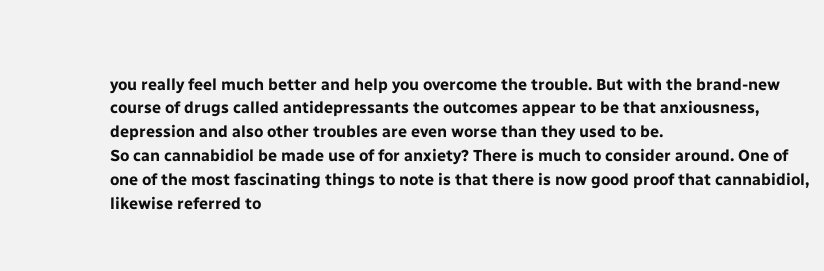you really feel much better and help you overcome the trouble. But with the brand-new course of drugs called antidepressants the outcomes appear to be that anxiousness, depression and also other troubles are even worse than they used to be.
So can cannabidiol be made use of for anxiety? There is much to consider around. One of one of the most fascinating things to note is that there is now good proof that cannabidiol, likewise referred to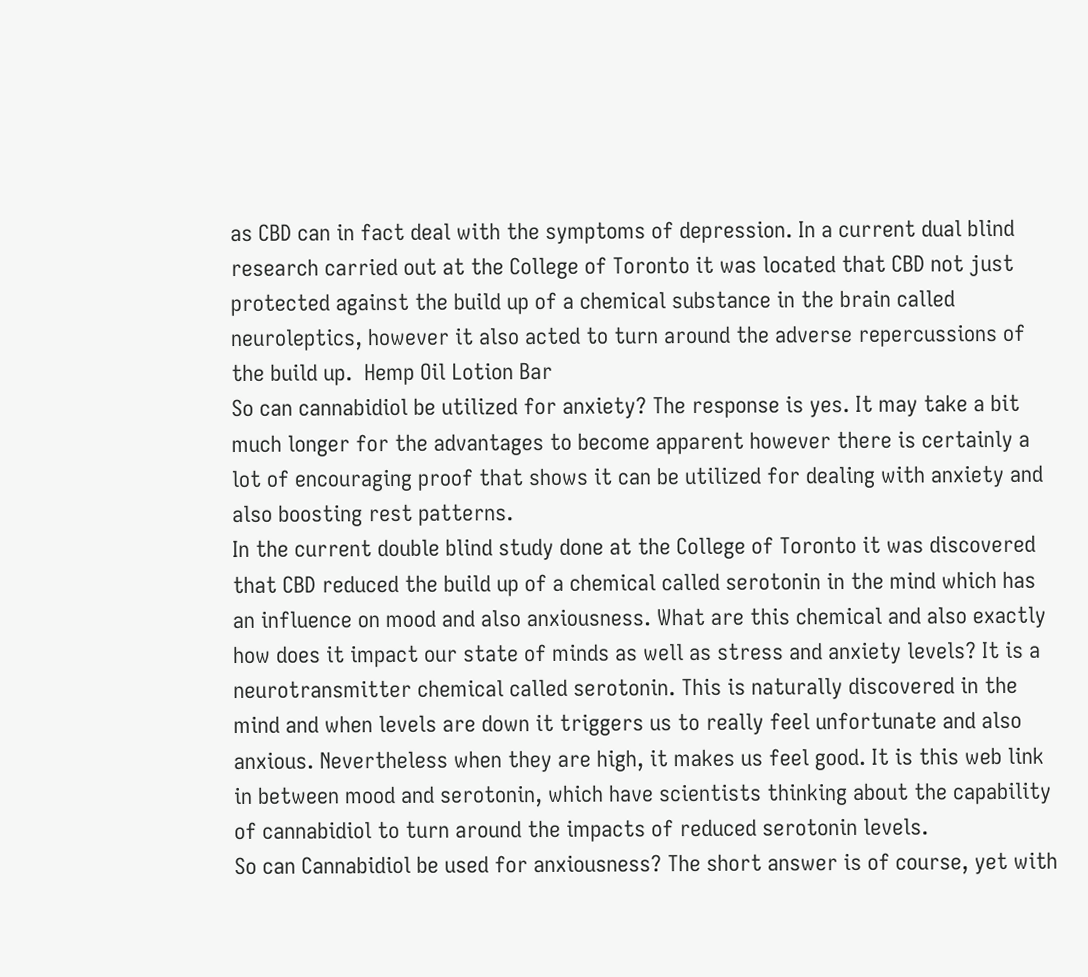as CBD can in fact deal with the symptoms of depression. In a current dual blind research carried out at the College of Toronto it was located that CBD not just protected against the build up of a chemical substance in the brain called neuroleptics, however it also acted to turn around the adverse repercussions of the build up.  Hemp Oil Lotion Bar
So can cannabidiol be utilized for anxiety? The response is yes. It may take a bit much longer for the advantages to become apparent however there is certainly a lot of encouraging proof that shows it can be utilized for dealing with anxiety and also boosting rest patterns.
In the current double blind study done at the College of Toronto it was discovered that CBD reduced the build up of a chemical called serotonin in the mind which has an influence on mood and also anxiousness. What are this chemical and also exactly how does it impact our state of minds as well as stress and anxiety levels? It is a neurotransmitter chemical called serotonin. This is naturally discovered in the mind and when levels are down it triggers us to really feel unfortunate and also anxious. Nevertheless when they are high, it makes us feel good. It is this web link in between mood and serotonin, which have scientists thinking about the capability of cannabidiol to turn around the impacts of reduced serotonin levels.
So can Cannabidiol be used for anxiousness? The short answer is of course, yet with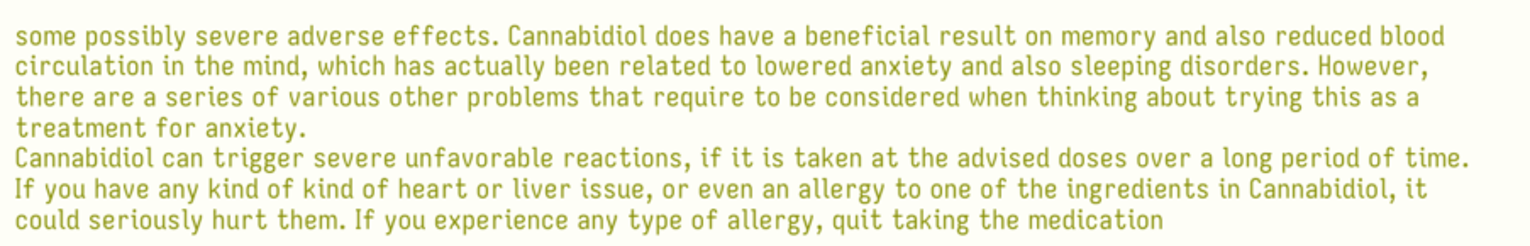some possibly severe adverse effects. Cannabidiol does have a beneficial result on memory and also reduced blood circulation in the mind, which has actually been related to lowered anxiety and also sleeping disorders. However, there are a series of various other problems that require to be considered when thinking about trying this as a treatment for anxiety.
Cannabidiol can trigger severe unfavorable reactions, if it is taken at the advised doses over a long period of time. If you have any kind of kind of heart or liver issue, or even an allergy to one of the ingredients in Cannabidiol, it could seriously hurt them. If you experience any type of allergy, quit taking the medication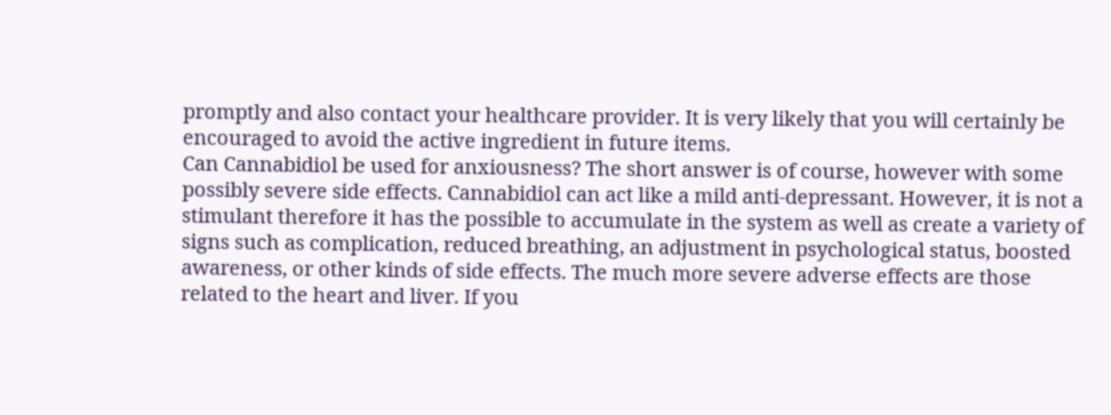promptly and also contact your healthcare provider. It is very likely that you will certainly be encouraged to avoid the active ingredient in future items.
Can Cannabidiol be used for anxiousness? The short answer is of course, however with some possibly severe side effects. Cannabidiol can act like a mild anti-depressant. However, it is not a stimulant therefore it has the possible to accumulate in the system as well as create a variety of signs such as complication, reduced breathing, an adjustment in psychological status, boosted awareness, or other kinds of side effects. The much more severe adverse effects are those related to the heart and liver. If you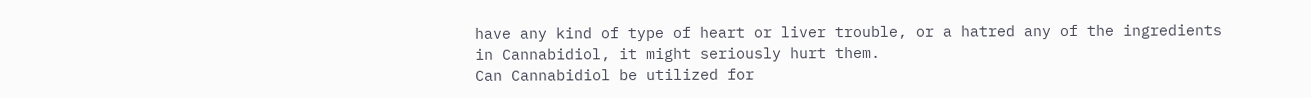have any kind of type of heart or liver trouble, or a hatred any of the ingredients in Cannabidiol, it might seriously hurt them.
Can Cannabidiol be utilized for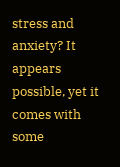stress and anxiety? It appears possible, yet it comes with some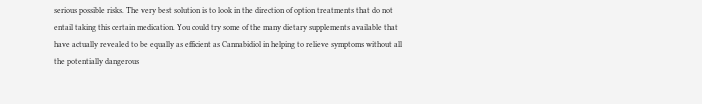serious possible risks. The very best solution is to look in the direction of option treatments that do not entail taking this certain medication. You could try some of the many dietary supplements available that have actually revealed to be equally as efficient as Cannabidiol in helping to relieve symptoms without all the potentially dangerous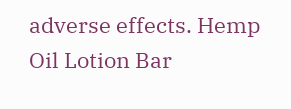adverse effects. Hemp Oil Lotion Bar